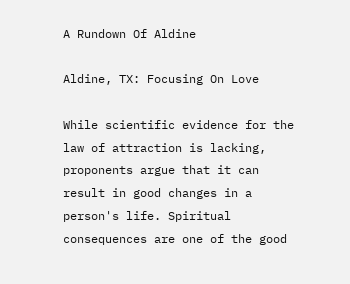A Rundown Of Aldine

Aldine, TX: Focusing On Love

While scientific evidence for the law of attraction is lacking, proponents argue that it can result in good changes in a person's life. Spiritual consequences are one of the good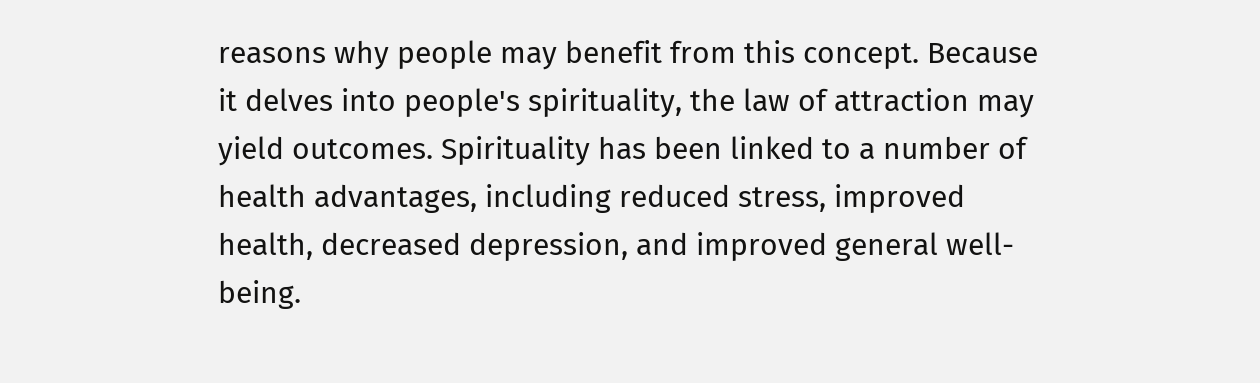reasons why people may benefit from this concept. Because it delves into people's spirituality, the law of attraction may yield outcomes. Spirituality has been linked to a number of health advantages, including reduced stress, improved health, decreased depression, and improved general well-being.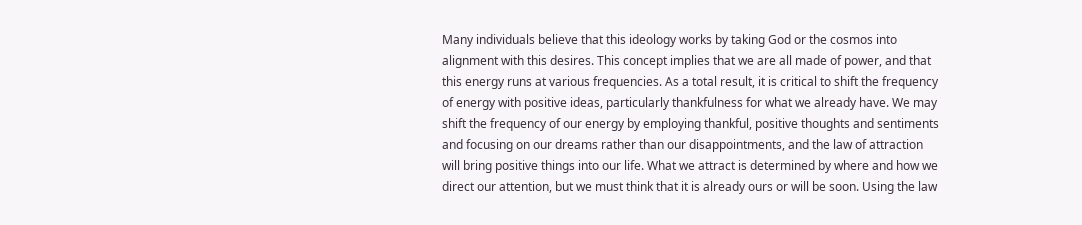Many individuals believe that this ideology works by taking God or the cosmos into alignment with this desires. This concept implies that we are all made of power, and that this energy runs at various frequencies. As a total result, it is critical to shift the frequency of energy with positive ideas, particularly thankfulness for what we already have. We may shift the frequency of our energy by employing thankful, positive thoughts and sentiments and focusing on our dreams rather than our disappointments, and the law of attraction will bring positive things into our life. What we attract is determined by where and how we direct our attention, but we must think that it is already ours or will be soon. Using the law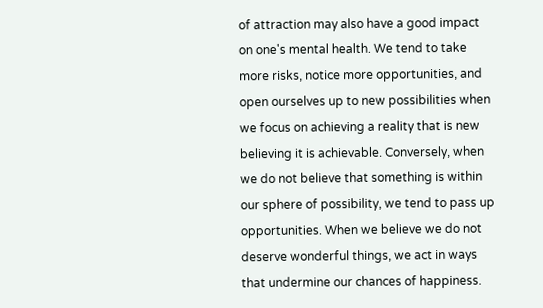of attraction may also have a good impact on one's mental health. We tend to take more risks, notice more opportunities, and open ourselves up to new possibilities when we focus on achieving a reality that is new believing it is achievable. Conversely, when we do not believe that something is within our sphere of possibility, we tend to pass up opportunities. When we believe we do not deserve wonderful things, we act in ways that undermine our chances of happiness.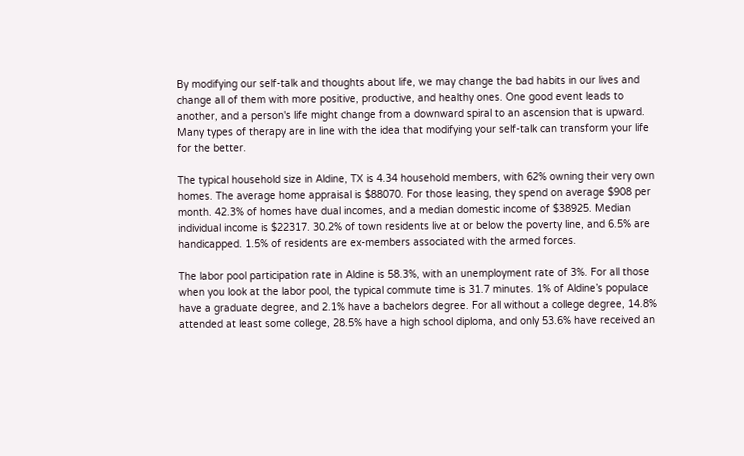By modifying our self-talk and thoughts about life, we may change the bad habits in our lives and change all of them with more positive, productive, and healthy ones. One good event leads to another, and a person's life might change from a downward spiral to an ascension that is upward. Many types of therapy are in line with the idea that modifying your self-talk can transform your life for the better.

The typical household size in Aldine, TX is 4.34 household members, with 62% owning their very own homes. The average home appraisal is $88070. For those leasing, they spend on average $908 per month. 42.3% of homes have dual incomes, and a median domestic income of $38925. Median individual income is $22317. 30.2% of town residents live at or below the poverty line, and 6.5% are handicapped. 1.5% of residents are ex-members associated with the armed forces.

The labor pool participation rate in Aldine is 58.3%, with an unemployment rate of 3%. For all those when you look at the labor pool, the typical commute time is 31.7 minutes. 1% of Aldine’s populace have a graduate degree, and 2.1% have a bachelors degree. For all without a college degree, 14.8% attended at least some college, 28.5% have a high school diploma, and only 53.6% have received an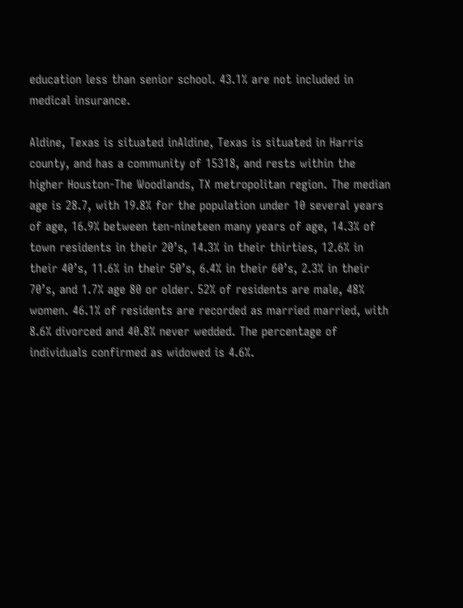education less than senior school. 43.1% are not included in medical insurance.

Aldine, Texas is situated inAldine, Texas is situated in Harris county, and has a community of 15318, and rests within the higher Houston-The Woodlands, TX metropolitan region. The median age is 28.7, with 19.8% for the population under 10 several years of age, 16.9% between ten-nineteen many years of age, 14.3% of town residents in their 20’s, 14.3% in their thirties, 12.6% in their 40’s, 11.6% in their 50’s, 6.4% in their 60’s, 2.3% in their 70’s, and 1.7% age 80 or older. 52% of residents are male, 48% women. 46.1% of residents are recorded as married married, with 8.6% divorced and 40.8% never wedded. The percentage of individuals confirmed as widowed is 4.6%.